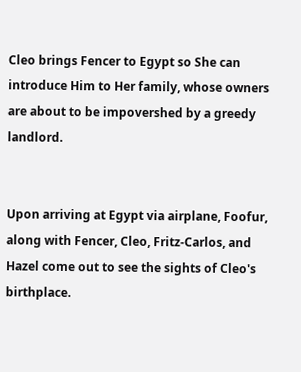Cleo brings Fencer to Egypt so She can introduce Him to Her family, whose owners are about to be impovershed by a greedy landlord.


Upon arriving at Egypt via airplane, Foofur, along with Fencer, Cleo, Fritz-Carlos, and Hazel come out to see the sights of Cleo's birthplace.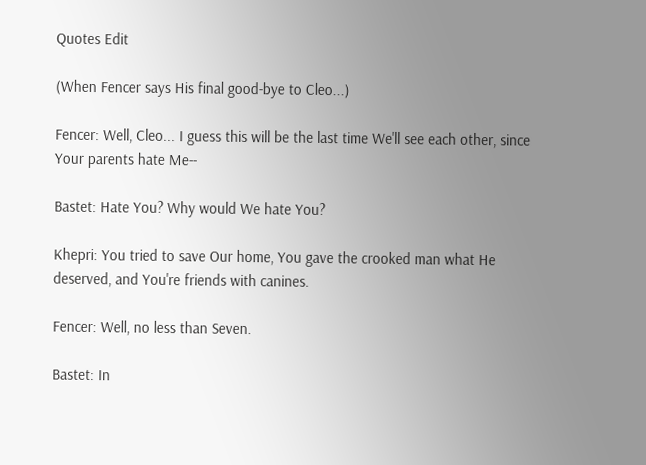Quotes Edit

(When Fencer says His final good-bye to Cleo...)

Fencer: Well, Cleo... I guess this will be the last time We'll see each other, since Your parents hate Me--

Bastet: Hate You? Why would We hate You?

Khepri: You tried to save Our home, You gave the crooked man what He deserved, and You're friends with canines.

Fencer: Well, no less than Seven.

Bastet: In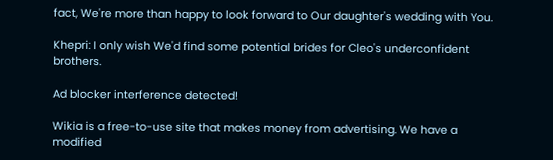fact, We're more than happy to look forward to Our daughter's wedding with You.

Khepri: I only wish We'd find some potential brides for Cleo's underconfident brothers.

Ad blocker interference detected!

Wikia is a free-to-use site that makes money from advertising. We have a modified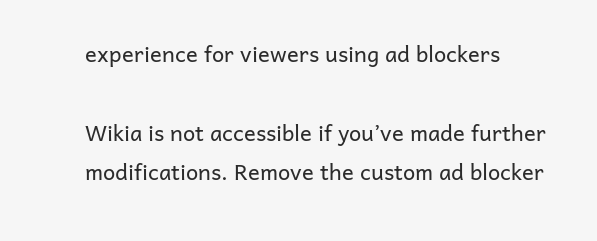experience for viewers using ad blockers

Wikia is not accessible if you’ve made further modifications. Remove the custom ad blocker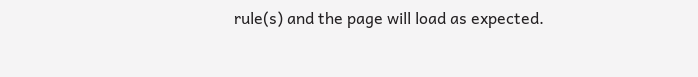rule(s) and the page will load as expected.